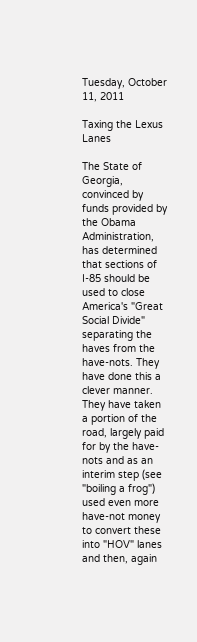Tuesday, October 11, 2011

Taxing the Lexus Lanes

The State of Georgia, convinced by funds provided by the Obama Administration, has determined that sections of I-85 should be used to close America's "Great Social Divide" separating the haves from the have-nots. They have done this a clever manner. They have taken a portion of the road, largely paid for by the have-nots and as an interim step (see "boiling a frog") used even more have-not money to convert these into "HOV" lanes and then, again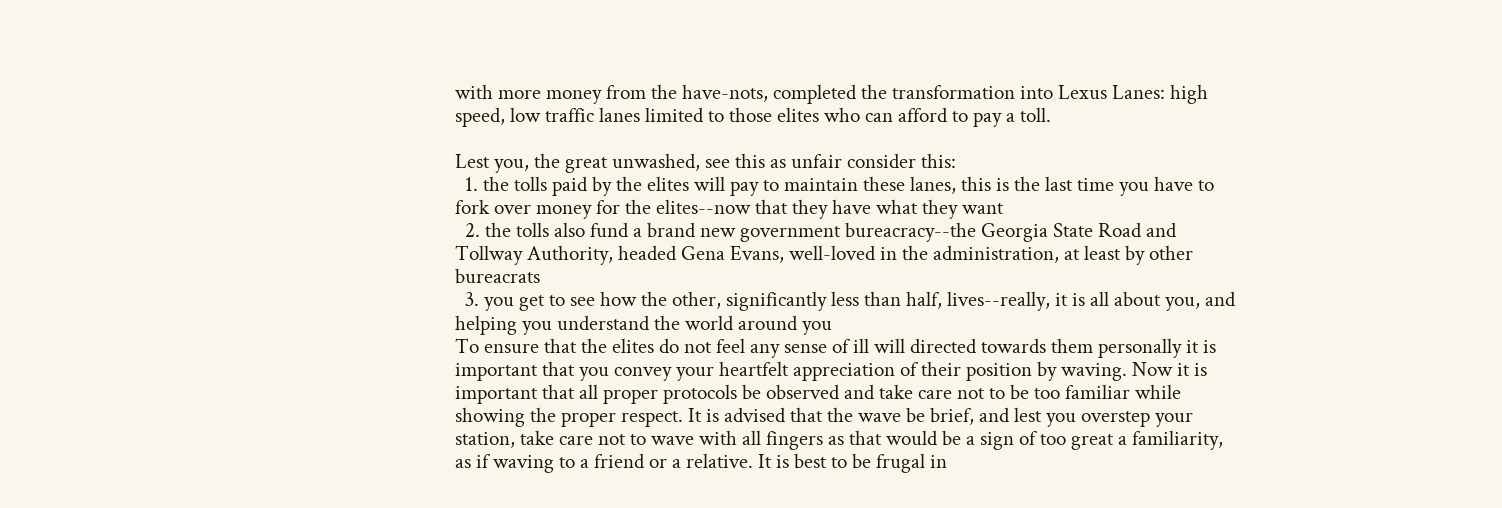with more money from the have-nots, completed the transformation into Lexus Lanes: high speed, low traffic lanes limited to those elites who can afford to pay a toll.

Lest you, the great unwashed, see this as unfair consider this:
  1. the tolls paid by the elites will pay to maintain these lanes, this is the last time you have to fork over money for the elites--now that they have what they want
  2. the tolls also fund a brand new government bureacracy--the Georgia State Road and Tollway Authority, headed Gena Evans, well-loved in the administration, at least by other bureacrats
  3. you get to see how the other, significantly less than half, lives--really, it is all about you, and helping you understand the world around you
To ensure that the elites do not feel any sense of ill will directed towards them personally it is important that you convey your heartfelt appreciation of their position by waving. Now it is important that all proper protocols be observed and take care not to be too familiar while showing the proper respect. It is advised that the wave be brief, and lest you overstep your station, take care not to wave with all fingers as that would be a sign of too great a familiarity, as if waving to a friend or a relative. It is best to be frugal in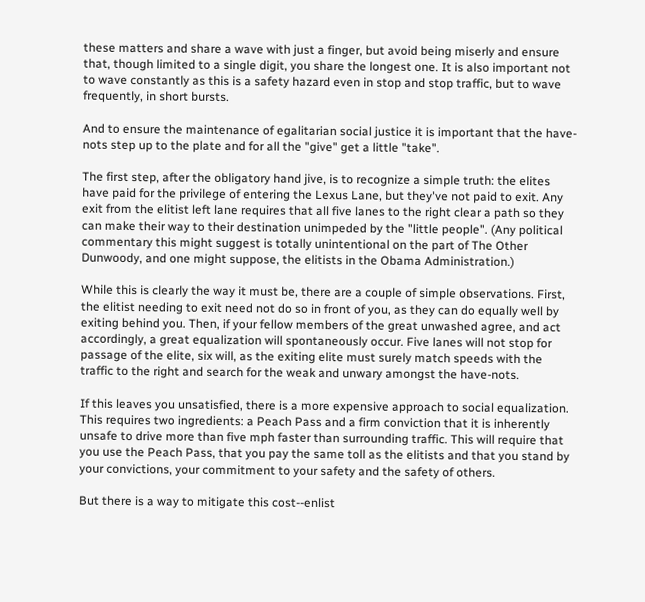these matters and share a wave with just a finger, but avoid being miserly and ensure that, though limited to a single digit, you share the longest one. It is also important not to wave constantly as this is a safety hazard even in stop and stop traffic, but to wave frequently, in short bursts.

And to ensure the maintenance of egalitarian social justice it is important that the have-nots step up to the plate and for all the "give" get a little "take".

The first step, after the obligatory hand jive, is to recognize a simple truth: the elites have paid for the privilege of entering the Lexus Lane, but they've not paid to exit. Any exit from the elitist left lane requires that all five lanes to the right clear a path so they can make their way to their destination unimpeded by the "little people". (Any political commentary this might suggest is totally unintentional on the part of The Other Dunwoody, and one might suppose, the elitists in the Obama Administration.)

While this is clearly the way it must be, there are a couple of simple observations. First, the elitist needing to exit need not do so in front of you, as they can do equally well by exiting behind you. Then, if your fellow members of the great unwashed agree, and act accordingly, a great equalization will spontaneously occur. Five lanes will not stop for passage of the elite, six will, as the exiting elite must surely match speeds with the traffic to the right and search for the weak and unwary amongst the have-nots.

If this leaves you unsatisfied, there is a more expensive approach to social equalization. This requires two ingredients: a Peach Pass and a firm conviction that it is inherently unsafe to drive more than five mph faster than surrounding traffic. This will require that you use the Peach Pass, that you pay the same toll as the elitists and that you stand by your convictions, your commitment to your safety and the safety of others.

But there is a way to mitigate this cost--enlist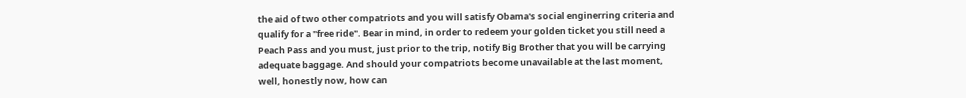the aid of two other compatriots and you will satisfy Obama's social enginerring criteria and qualify for a "free ride". Bear in mind, in order to redeem your golden ticket you still need a Peach Pass and you must, just prior to the trip, notify Big Brother that you will be carrying adequate baggage. And should your compatriots become unavailable at the last moment, well, honestly now, how can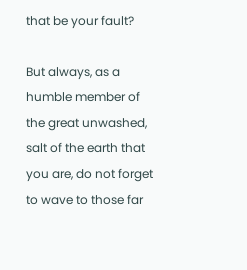that be your fault?

But always, as a humble member of the great unwashed, salt of the earth that you are, do not forget to wave to those far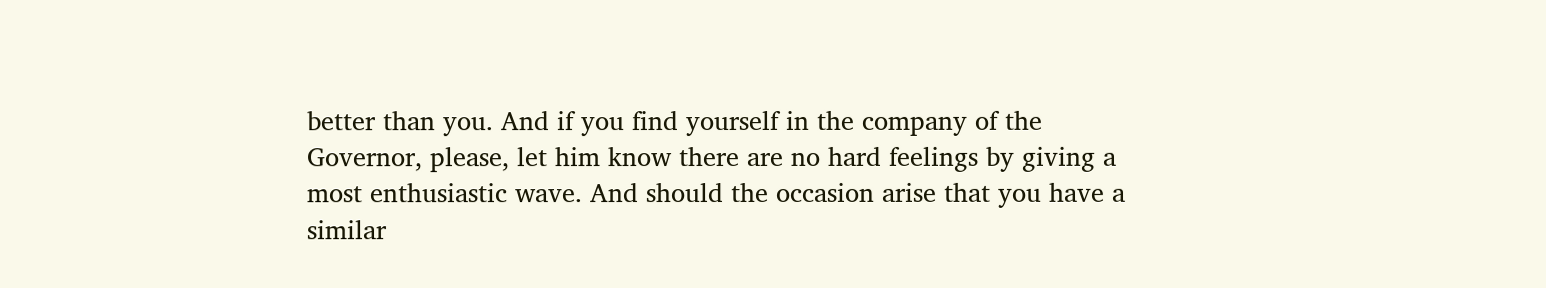better than you. And if you find yourself in the company of the Governor, please, let him know there are no hard feelings by giving a most enthusiastic wave. And should the occasion arise that you have a similar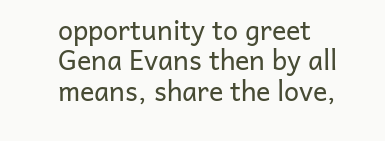opportunity to greet Gena Evans then by all means, share the love,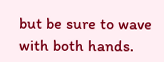but be sure to wave with both hands.